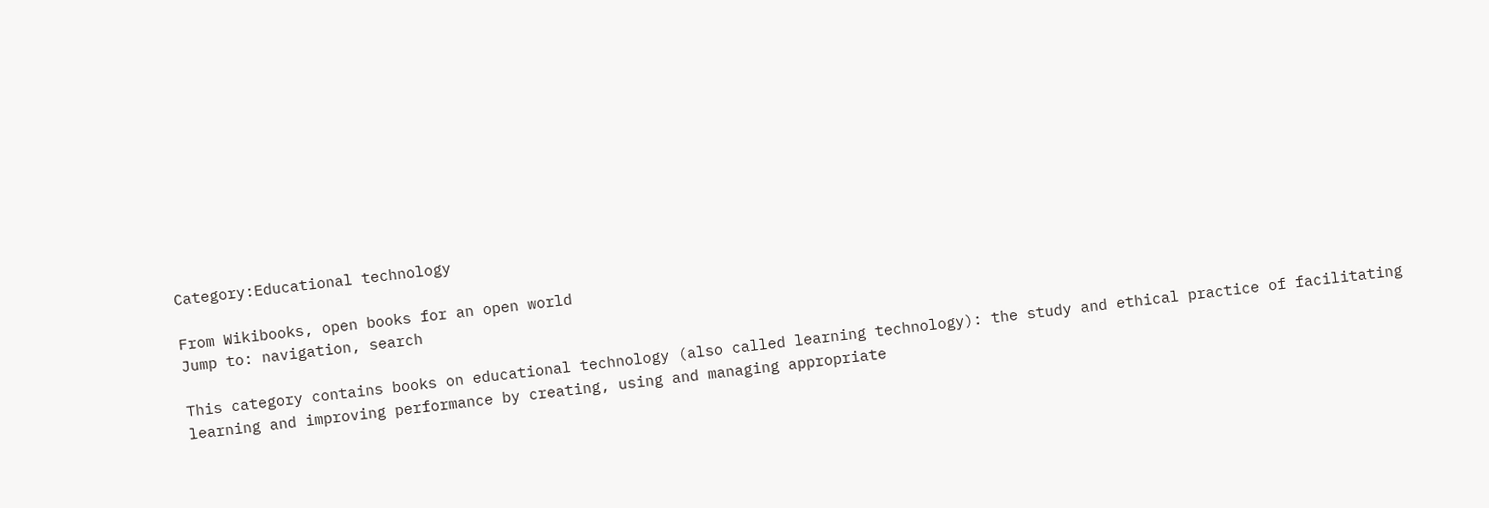Category:Educational technology

From Wikibooks, open books for an open world
Jump to: navigation, search

This category contains books on educational technology (also called learning technology): the study and ethical practice of facilitating learning and improving performance by creating, using and managing appropriate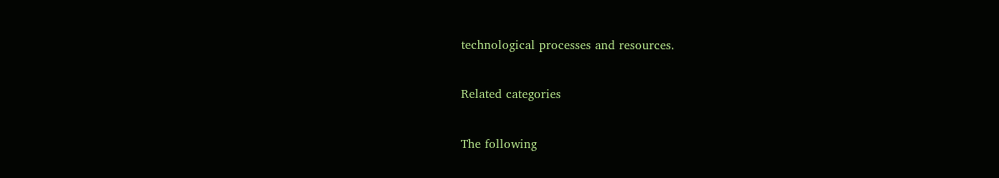technological processes and resources.

Related categories

The following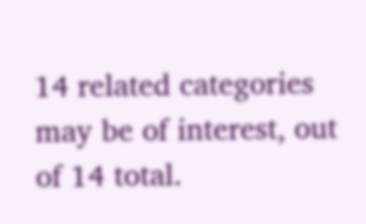14 related categories may be of interest, out of 14 total.